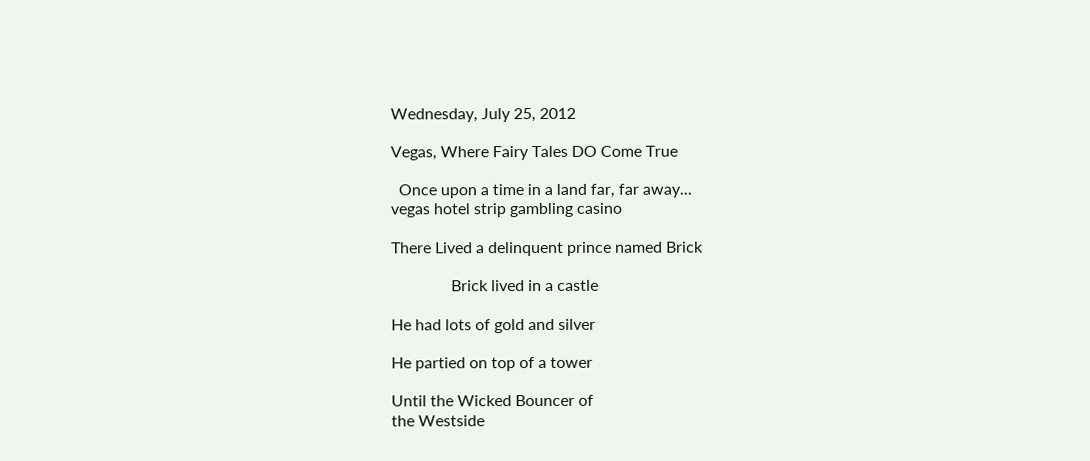Wednesday, July 25, 2012

Vegas, Where Fairy Tales DO Come True

  Once upon a time in a land far, far away...
vegas hotel strip gambling casino

There Lived a delinquent prince named Brick

               Brick lived in a castle

He had lots of gold and silver

He partied on top of a tower

Until the Wicked Bouncer of
the Westside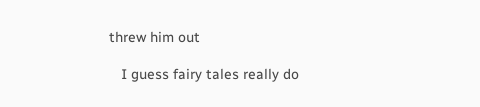threw him out

   I guess fairy tales really do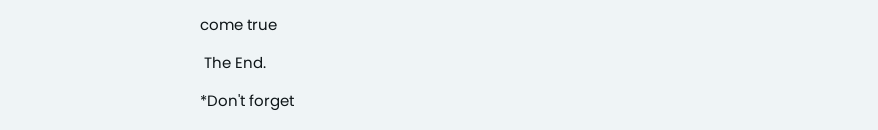come true

 The End.

*Don't forget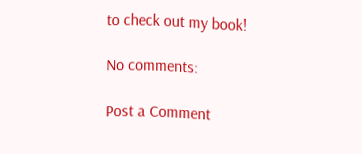to check out my book!

No comments:

Post a Comment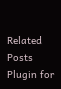Related Posts Plugin for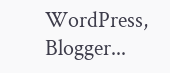WordPress, Blogger...